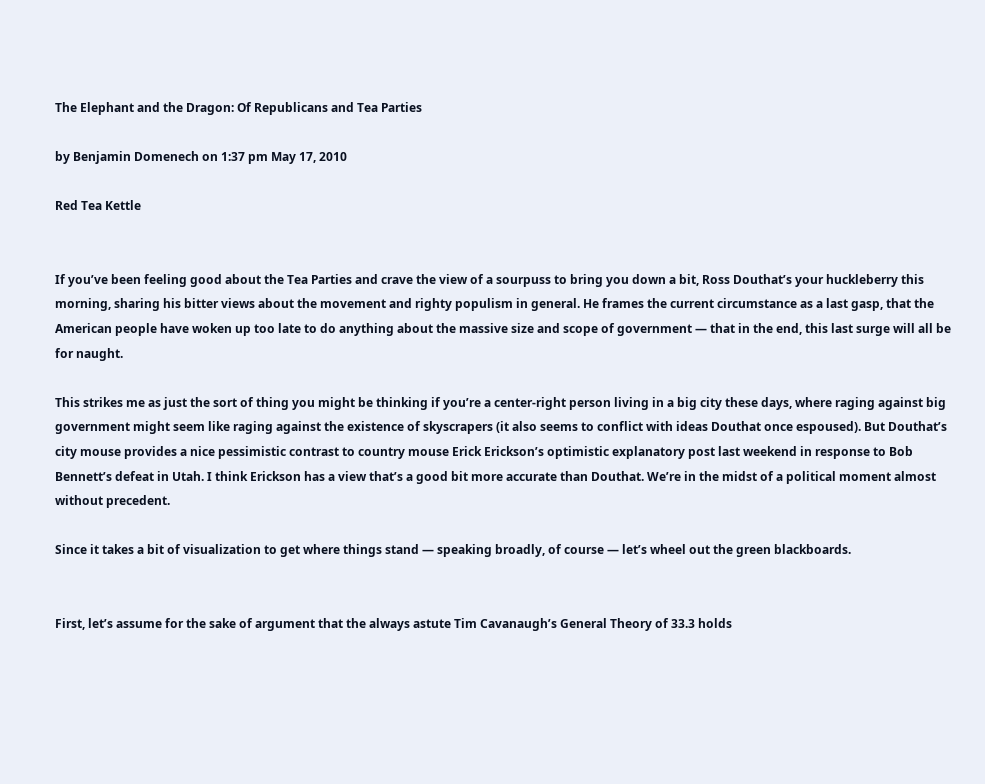The Elephant and the Dragon: Of Republicans and Tea Parties

by Benjamin Domenech on 1:37 pm May 17, 2010

Red Tea Kettle


If you’ve been feeling good about the Tea Parties and crave the view of a sourpuss to bring you down a bit, Ross Douthat’s your huckleberry this morning, sharing his bitter views about the movement and righty populism in general. He frames the current circumstance as a last gasp, that the American people have woken up too late to do anything about the massive size and scope of government — that in the end, this last surge will all be for naught.

This strikes me as just the sort of thing you might be thinking if you’re a center-right person living in a big city these days, where raging against big government might seem like raging against the existence of skyscrapers (it also seems to conflict with ideas Douthat once espoused). But Douthat’s city mouse provides a nice pessimistic contrast to country mouse Erick Erickson’s optimistic explanatory post last weekend in response to Bob Bennett’s defeat in Utah. I think Erickson has a view that’s a good bit more accurate than Douthat. We’re in the midst of a political moment almost without precedent.

Since it takes a bit of visualization to get where things stand — speaking broadly, of course — let’s wheel out the green blackboards.


First, let’s assume for the sake of argument that the always astute Tim Cavanaugh’s General Theory of 33.3 holds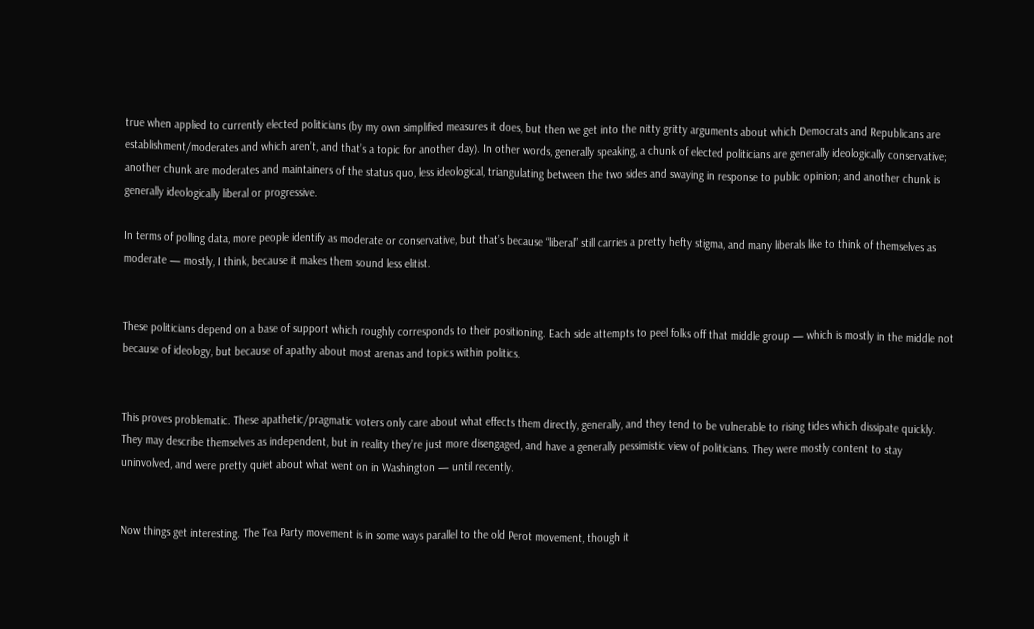true when applied to currently elected politicians (by my own simplified measures it does, but then we get into the nitty gritty arguments about which Democrats and Republicans are establishment/moderates and which aren’t, and that’s a topic for another day). In other words, generally speaking, a chunk of elected politicians are generally ideologically conservative; another chunk are moderates and maintainers of the status quo, less ideological, triangulating between the two sides and swaying in response to public opinion; and another chunk is generally ideologically liberal or progressive.

In terms of polling data, more people identify as moderate or conservative, but that’s because “liberal” still carries a pretty hefty stigma, and many liberals like to think of themselves as moderate — mostly, I think, because it makes them sound less elitist.


These politicians depend on a base of support which roughly corresponds to their positioning. Each side attempts to peel folks off that middle group — which is mostly in the middle not because of ideology, but because of apathy about most arenas and topics within politics.


This proves problematic. These apathetic/pragmatic voters only care about what effects them directly, generally, and they tend to be vulnerable to rising tides which dissipate quickly. They may describe themselves as independent, but in reality they’re just more disengaged, and have a generally pessimistic view of politicians. They were mostly content to stay uninvolved, and were pretty quiet about what went on in Washington — until recently.


Now things get interesting. The Tea Party movement is in some ways parallel to the old Perot movement, though it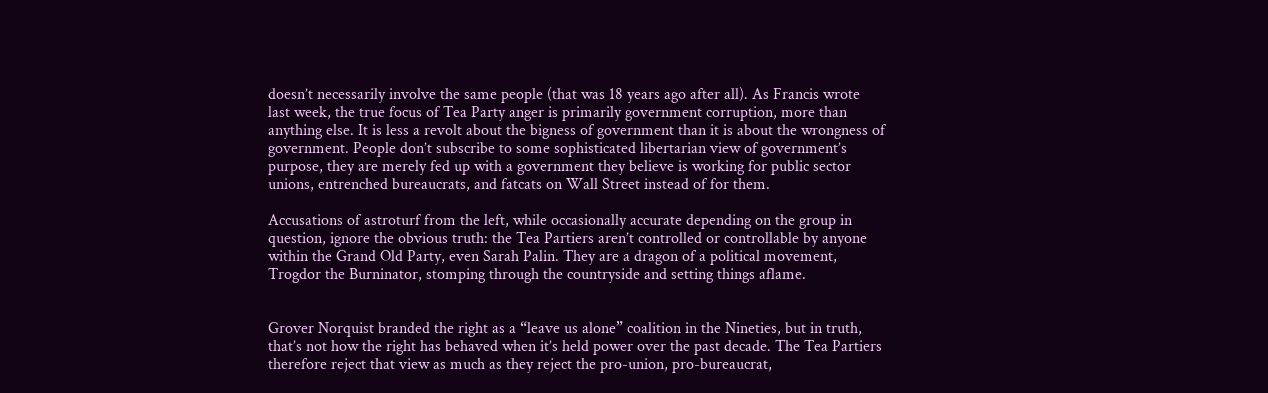doesn’t necessarily involve the same people (that was 18 years ago after all). As Francis wrote last week, the true focus of Tea Party anger is primarily government corruption, more than anything else. It is less a revolt about the bigness of government than it is about the wrongness of government. People don’t subscribe to some sophisticated libertarian view of government’s purpose, they are merely fed up with a government they believe is working for public sector unions, entrenched bureaucrats, and fatcats on Wall Street instead of for them.

Accusations of astroturf from the left, while occasionally accurate depending on the group in question, ignore the obvious truth: the Tea Partiers aren’t controlled or controllable by anyone within the Grand Old Party, even Sarah Palin. They are a dragon of a political movement, Trogdor the Burninator, stomping through the countryside and setting things aflame.


Grover Norquist branded the right as a “leave us alone” coalition in the Nineties, but in truth, that’s not how the right has behaved when it’s held power over the past decade. The Tea Partiers therefore reject that view as much as they reject the pro-union, pro-bureaucrat,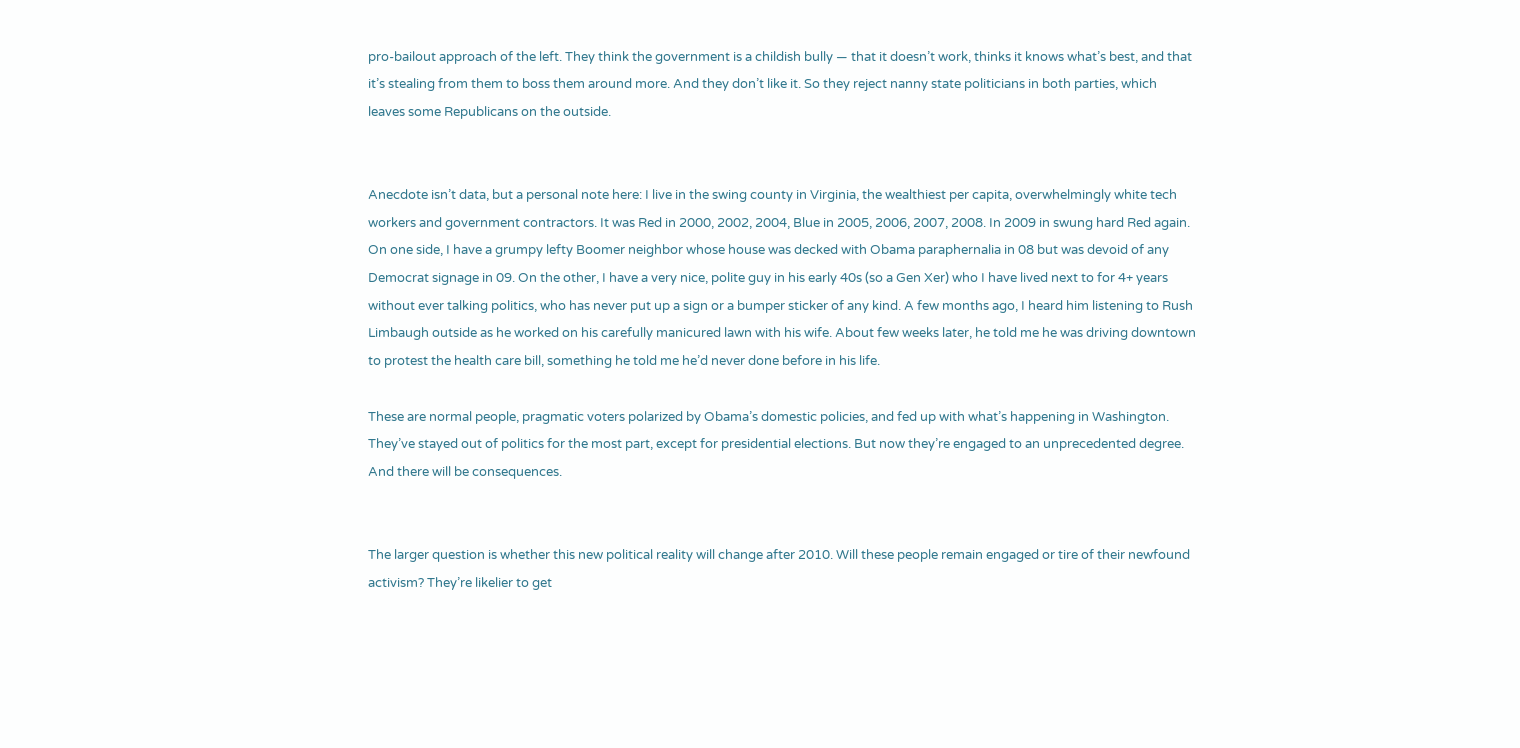pro-bailout approach of the left. They think the government is a childish bully — that it doesn’t work, thinks it knows what’s best, and that it’s stealing from them to boss them around more. And they don’t like it. So they reject nanny state politicians in both parties, which leaves some Republicans on the outside.


Anecdote isn’t data, but a personal note here: I live in the swing county in Virginia, the wealthiest per capita, overwhelmingly white tech workers and government contractors. It was Red in 2000, 2002, 2004, Blue in 2005, 2006, 2007, 2008. In 2009 in swung hard Red again. On one side, I have a grumpy lefty Boomer neighbor whose house was decked with Obama paraphernalia in 08 but was devoid of any Democrat signage in 09. On the other, I have a very nice, polite guy in his early 40s (so a Gen Xer) who I have lived next to for 4+ years without ever talking politics, who has never put up a sign or a bumper sticker of any kind. A few months ago, I heard him listening to Rush Limbaugh outside as he worked on his carefully manicured lawn with his wife. About few weeks later, he told me he was driving downtown to protest the health care bill, something he told me he’d never done before in his life.

These are normal people, pragmatic voters polarized by Obama’s domestic policies, and fed up with what’s happening in Washington. They’ve stayed out of politics for the most part, except for presidential elections. But now they’re engaged to an unprecedented degree. And there will be consequences.


The larger question is whether this new political reality will change after 2010. Will these people remain engaged or tire of their newfound activism? They’re likelier to get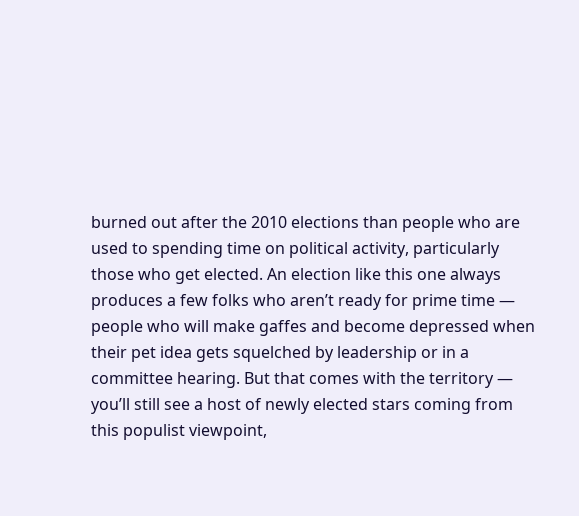burned out after the 2010 elections than people who are used to spending time on political activity, particularly those who get elected. An election like this one always produces a few folks who aren’t ready for prime time — people who will make gaffes and become depressed when their pet idea gets squelched by leadership or in a committee hearing. But that comes with the territory — you’ll still see a host of newly elected stars coming from this populist viewpoint,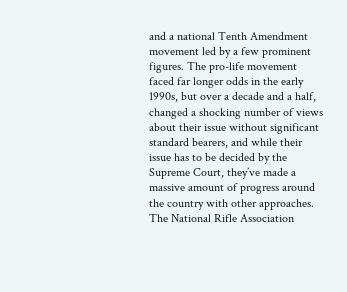and a national Tenth Amendment movement led by a few prominent figures. The pro-life movement faced far longer odds in the early 1990s, but over a decade and a half, changed a shocking number of views about their issue without significant standard bearers, and while their issue has to be decided by the Supreme Court, they’ve made a massive amount of progress around the country with other approaches. The National Rifle Association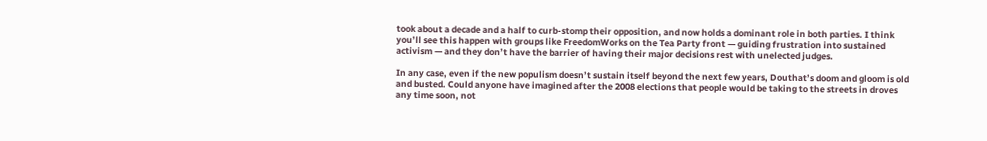took about a decade and a half to curb-stomp their opposition, and now holds a dominant role in both parties. I think you’ll see this happen with groups like FreedomWorks on the Tea Party front — guiding frustration into sustained activism — and they don’t have the barrier of having their major decisions rest with unelected judges.

In any case, even if the new populism doesn’t sustain itself beyond the next few years, Douthat’s doom and gloom is old and busted. Could anyone have imagined after the 2008 elections that people would be taking to the streets in droves any time soon, not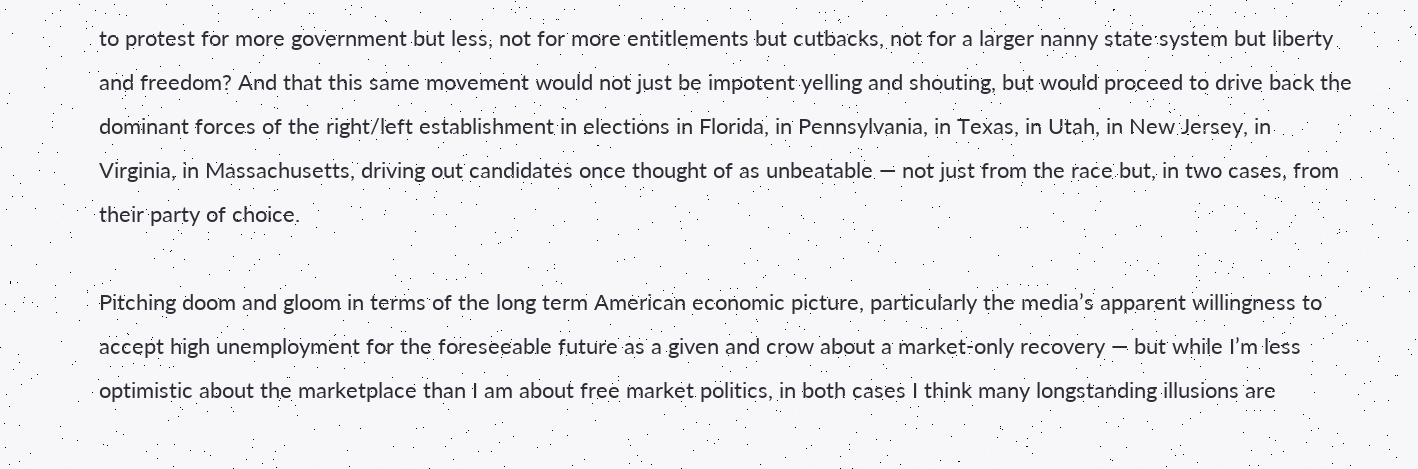to protest for more government but less, not for more entitlements but cutbacks, not for a larger nanny state system but liberty and freedom? And that this same movement would not just be impotent yelling and shouting, but would proceed to drive back the dominant forces of the right/left establishment in elections in Florida, in Pennsylvania, in Texas, in Utah, in New Jersey, in Virginia, in Massachusetts, driving out candidates once thought of as unbeatable — not just from the race but, in two cases, from their party of choice.

Pitching doom and gloom in terms of the long term American economic picture, particularly the media’s apparent willingness to accept high unemployment for the foreseeable future as a given and crow about a market-only recovery — but while I’m less optimistic about the marketplace than I am about free market politics, in both cases I think many longstanding illusions are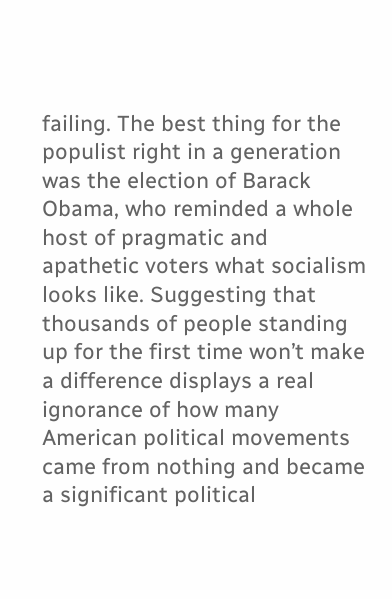failing. The best thing for the populist right in a generation was the election of Barack Obama, who reminded a whole host of pragmatic and apathetic voters what socialism looks like. Suggesting that thousands of people standing up for the first time won’t make a difference displays a real ignorance of how many American political movements came from nothing and became a significant political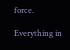force.

Everything in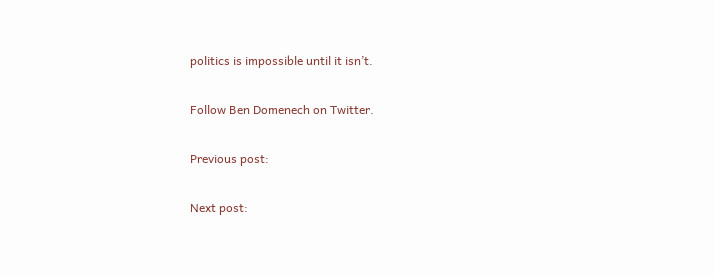politics is impossible until it isn’t.

Follow Ben Domenech on Twitter.

Previous post:

Next post: